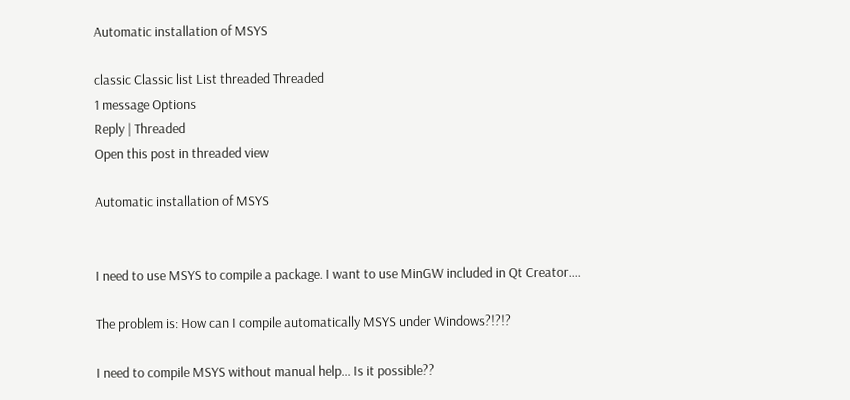Automatic installation of MSYS

classic Classic list List threaded Threaded
1 message Options
Reply | Threaded
Open this post in threaded view

Automatic installation of MSYS


I need to use MSYS to compile a package. I want to use MinGW included in Qt Creator....

The problem is: How can I compile automatically MSYS under Windows?!?!?

I need to compile MSYS without manual help... Is it possible??